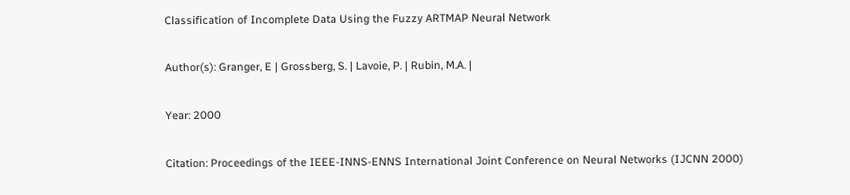Classification of Incomplete Data Using the Fuzzy ARTMAP Neural Network

Author(s): Granger, E | Grossberg, S. | Lavoie, P. | Rubin, M.A. |

Year: 2000

Citation: Proceedings of the IEEE-INNS-ENNS International Joint Conference on Neural Networks (IJCNN 2000)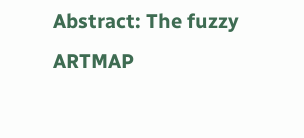Abstract: The fuzzy ARTMAP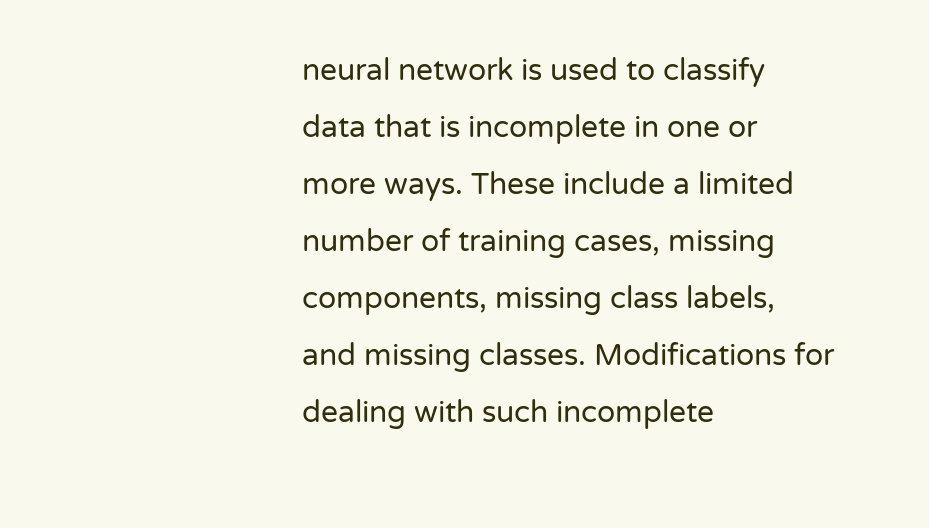neural network is used to classify data that is incomplete in one or more ways. These include a limited number of training cases, missing components, missing class labels, and missing classes. Modifications for dealing with such incomplete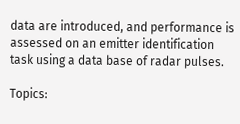data are introduced, and performance is assessed on an emitter identification task using a data base of radar pulses.

Topics: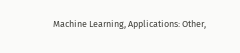Machine Learning, Applications: Other,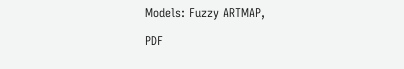Models: Fuzzy ARTMAP,

PDF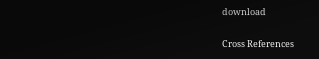download

Cross References